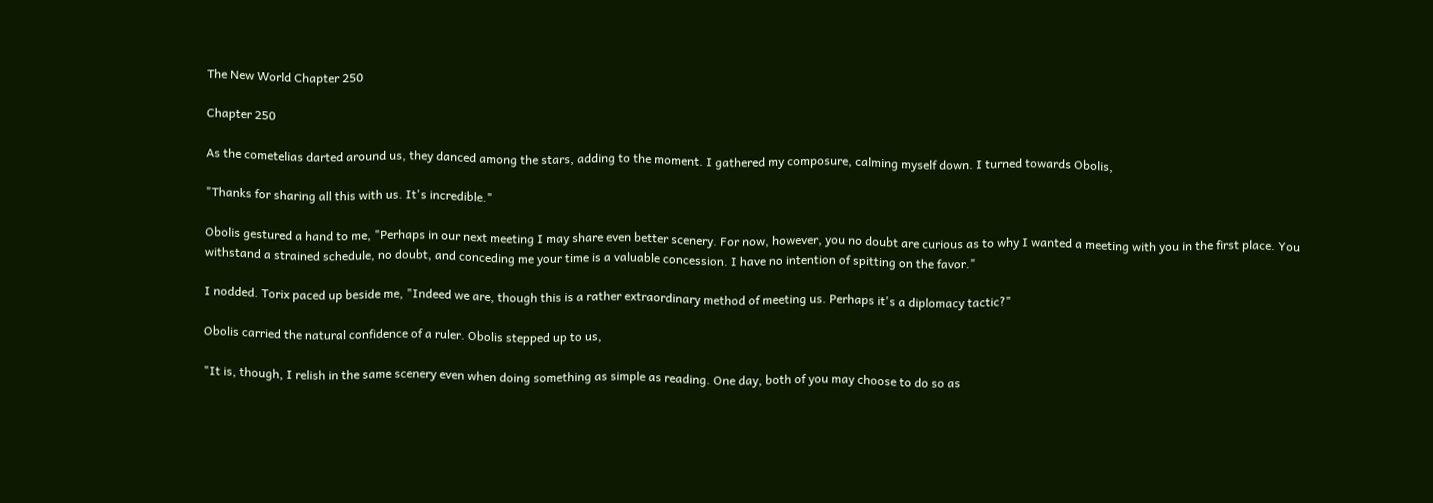The New World Chapter 250

Chapter 250

As the cometelias darted around us, they danced among the stars, adding to the moment. I gathered my composure, calming myself down. I turned towards Obolis,

"Thanks for sharing all this with us. It's incredible."

Obolis gestured a hand to me, "Perhaps in our next meeting I may share even better scenery. For now, however, you no doubt are curious as to why I wanted a meeting with you in the first place. You withstand a strained schedule, no doubt, and conceding me your time is a valuable concession. I have no intention of spitting on the favor."

I nodded. Torix paced up beside me, "Indeed we are, though this is a rather extraordinary method of meeting us. Perhaps it's a diplomacy tactic?"

Obolis carried the natural confidence of a ruler. Obolis stepped up to us,

"It is, though, I relish in the same scenery even when doing something as simple as reading. One day, both of you may choose to do so as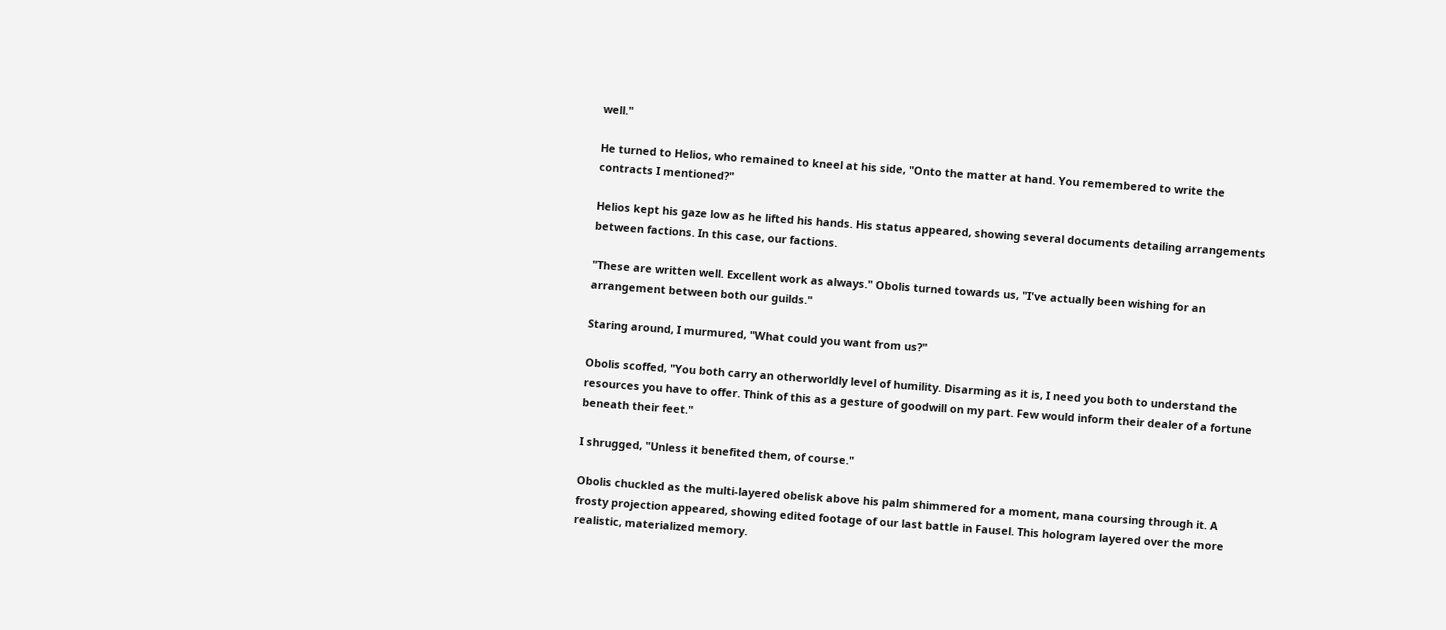well."

He turned to Helios, who remained to kneel at his side, "Onto the matter at hand. You remembered to write the contracts I mentioned?"

Helios kept his gaze low as he lifted his hands. His status appeared, showing several documents detailing arrangements between factions. In this case, our factions.

"These are written well. Excellent work as always." Obolis turned towards us, "I've actually been wishing for an arrangement between both our guilds."

Staring around, I murmured, "What could you want from us?"

Obolis scoffed, "You both carry an otherworldly level of humility. Disarming as it is, I need you both to understand the resources you have to offer. Think of this as a gesture of goodwill on my part. Few would inform their dealer of a fortune beneath their feet."

I shrugged, "Unless it benefited them, of course."

Obolis chuckled as the multi-layered obelisk above his palm shimmered for a moment, mana coursing through it. A frosty projection appeared, showing edited footage of our last battle in Fausel. This hologram layered over the more realistic, materialized memory.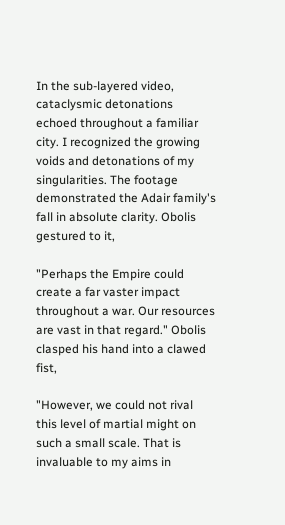In the sub-layered video, cataclysmic detonations echoed throughout a familiar city. I recognized the growing voids and detonations of my singularities. The footage demonstrated the Adair family's fall in absolute clarity. Obolis gestured to it,

"Perhaps the Empire could create a far vaster impact throughout a war. Our resources are vast in that regard." Obolis clasped his hand into a clawed fist,

"However, we could not rival this level of martial might on such a small scale. That is invaluable to my aims in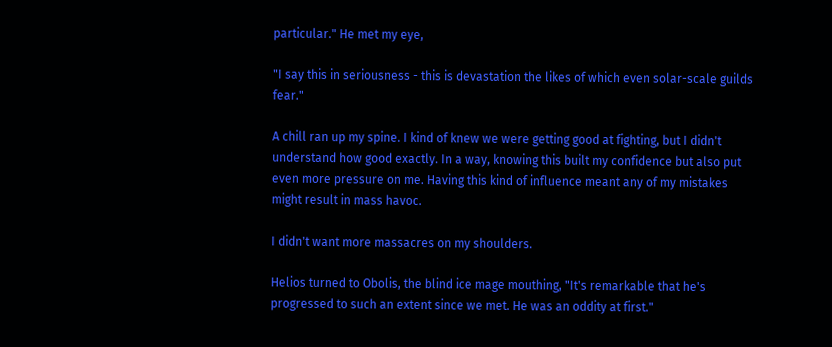particular." He met my eye,

"I say this in seriousness - this is devastation the likes of which even solar-scale guilds fear."

A chill ran up my spine. I kind of knew we were getting good at fighting, but I didn't understand how good exactly. In a way, knowing this built my confidence but also put even more pressure on me. Having this kind of influence meant any of my mistakes might result in mass havoc.

I didn't want more massacres on my shoulders.

Helios turned to Obolis, the blind ice mage mouthing, "It's remarkable that he's progressed to such an extent since we met. He was an oddity at first."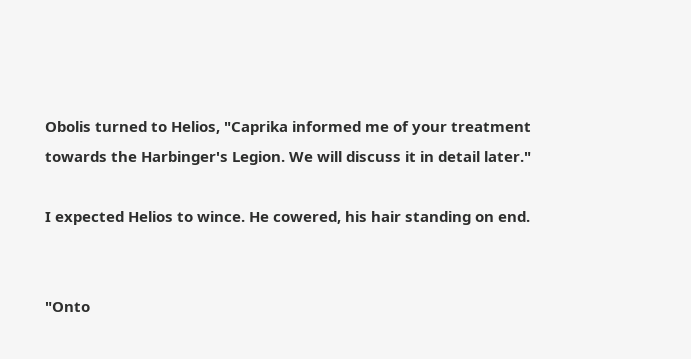Obolis turned to Helios, "Caprika informed me of your treatment towards the Harbinger's Legion. We will discuss it in detail later."

I expected Helios to wince. He cowered, his hair standing on end.


"Onto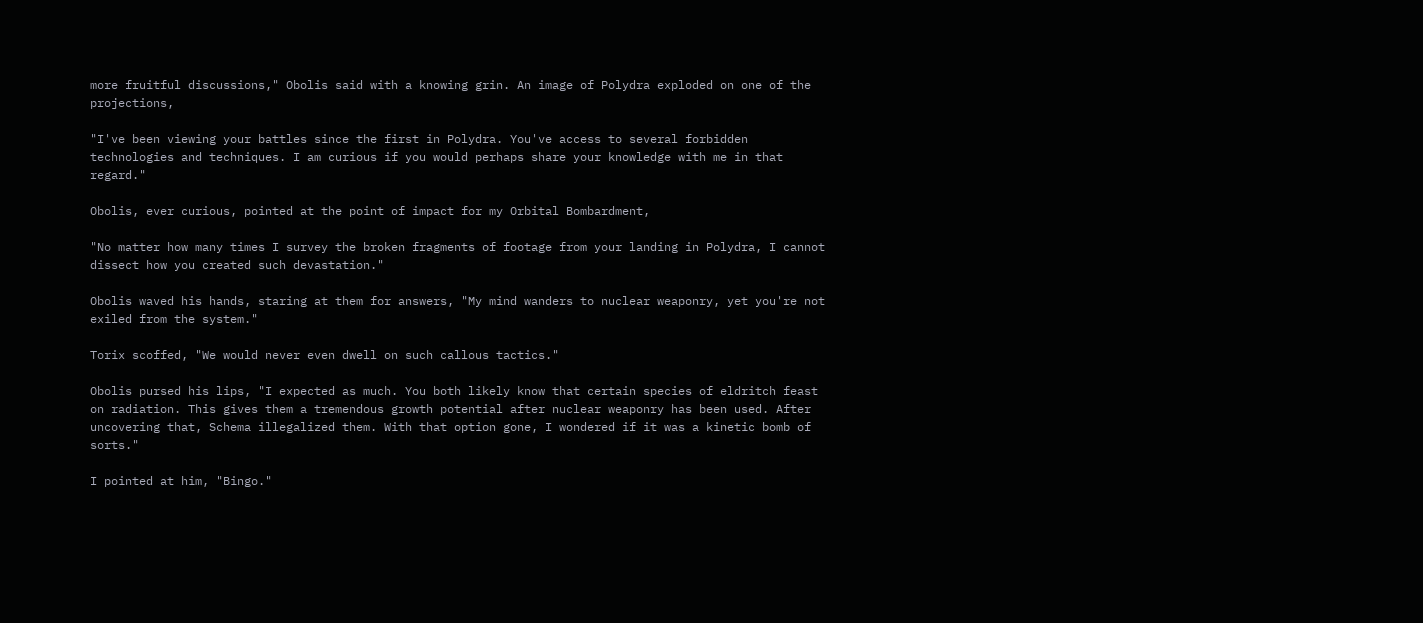more fruitful discussions," Obolis said with a knowing grin. An image of Polydra exploded on one of the projections,

"I've been viewing your battles since the first in Polydra. You've access to several forbidden technologies and techniques. I am curious if you would perhaps share your knowledge with me in that regard."

Obolis, ever curious, pointed at the point of impact for my Orbital Bombardment,

"No matter how many times I survey the broken fragments of footage from your landing in Polydra, I cannot dissect how you created such devastation."

Obolis waved his hands, staring at them for answers, "My mind wanders to nuclear weaponry, yet you're not exiled from the system."

Torix scoffed, "We would never even dwell on such callous tactics."

Obolis pursed his lips, "I expected as much. You both likely know that certain species of eldritch feast on radiation. This gives them a tremendous growth potential after nuclear weaponry has been used. After uncovering that, Schema illegalized them. With that option gone, I wondered if it was a kinetic bomb of sorts."

I pointed at him, "Bingo."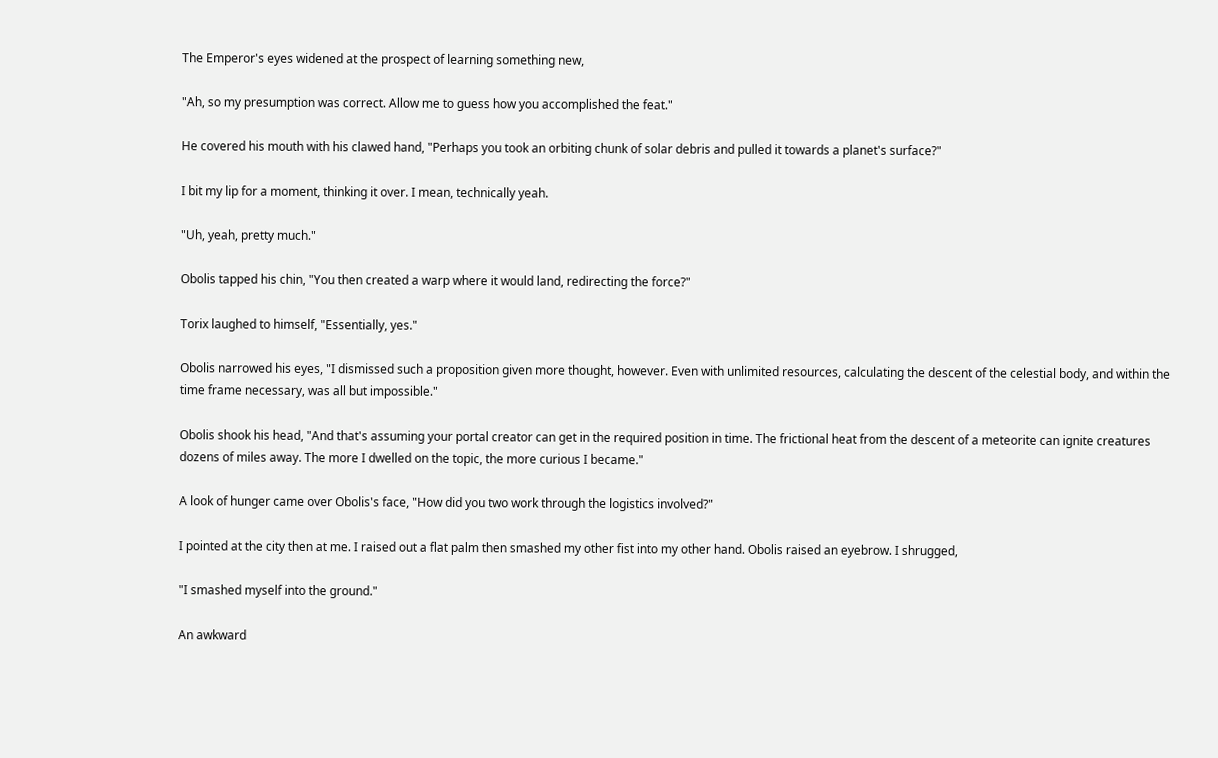The Emperor's eyes widened at the prospect of learning something new,

"Ah, so my presumption was correct. Allow me to guess how you accomplished the feat."

He covered his mouth with his clawed hand, "Perhaps you took an orbiting chunk of solar debris and pulled it towards a planet's surface?"

I bit my lip for a moment, thinking it over. I mean, technically yeah.

"Uh, yeah, pretty much."

Obolis tapped his chin, "You then created a warp where it would land, redirecting the force?"

Torix laughed to himself, "Essentially, yes."

Obolis narrowed his eyes, "I dismissed such a proposition given more thought, however. Even with unlimited resources, calculating the descent of the celestial body, and within the time frame necessary, was all but impossible."

Obolis shook his head, "And that's assuming your portal creator can get in the required position in time. The frictional heat from the descent of a meteorite can ignite creatures dozens of miles away. The more I dwelled on the topic, the more curious I became."

A look of hunger came over Obolis's face, "How did you two work through the logistics involved?"

I pointed at the city then at me. I raised out a flat palm then smashed my other fist into my other hand. Obolis raised an eyebrow. I shrugged,

"I smashed myself into the ground."

An awkward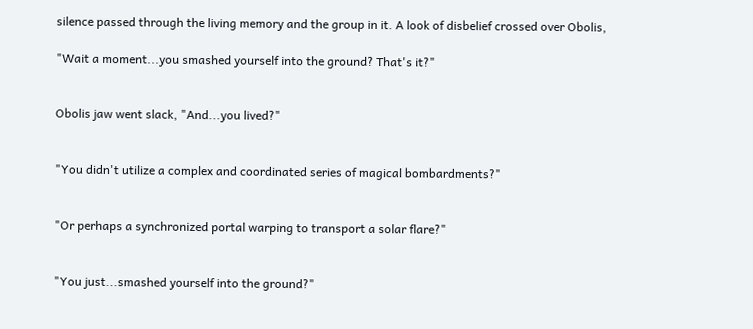silence passed through the living memory and the group in it. A look of disbelief crossed over Obolis,

"Wait a moment...you smashed yourself into the ground? That's it?"


Obolis jaw went slack, "And...you lived?"


"You didn't utilize a complex and coordinated series of magical bombardments?"


"Or perhaps a synchronized portal warping to transport a solar flare?"


"You just...smashed yourself into the ground?"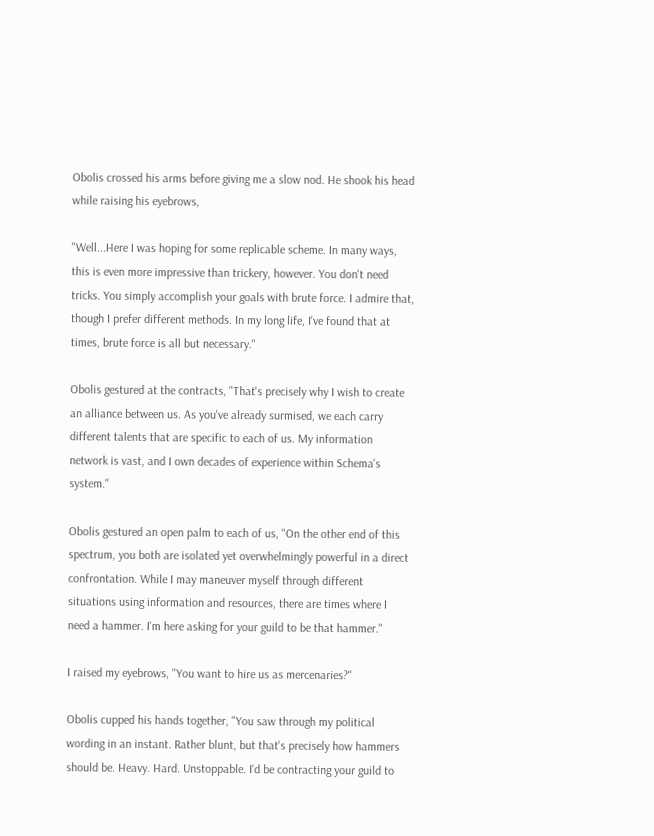Obolis crossed his arms before giving me a slow nod. He shook his head while raising his eyebrows,

"Well...Here I was hoping for some replicable scheme. In many ways, this is even more impressive than trickery, however. You don't need tricks. You simply accomplish your goals with brute force. I admire that, though I prefer different methods. In my long life, I've found that at times, brute force is all but necessary."

Obolis gestured at the contracts, "That's precisely why I wish to create an alliance between us. As you've already surmised, we each carry different talents that are specific to each of us. My information network is vast, and I own decades of experience within Schema's system."

Obolis gestured an open palm to each of us, "On the other end of this spectrum, you both are isolated yet overwhelmingly powerful in a direct confrontation. While I may maneuver myself through different situations using information and resources, there are times where I need a hammer. I'm here asking for your guild to be that hammer."

I raised my eyebrows, "You want to hire us as mercenaries?"

Obolis cupped his hands together, "You saw through my political wording in an instant. Rather blunt, but that's precisely how hammers should be. Heavy. Hard. Unstoppable. I'd be contracting your guild to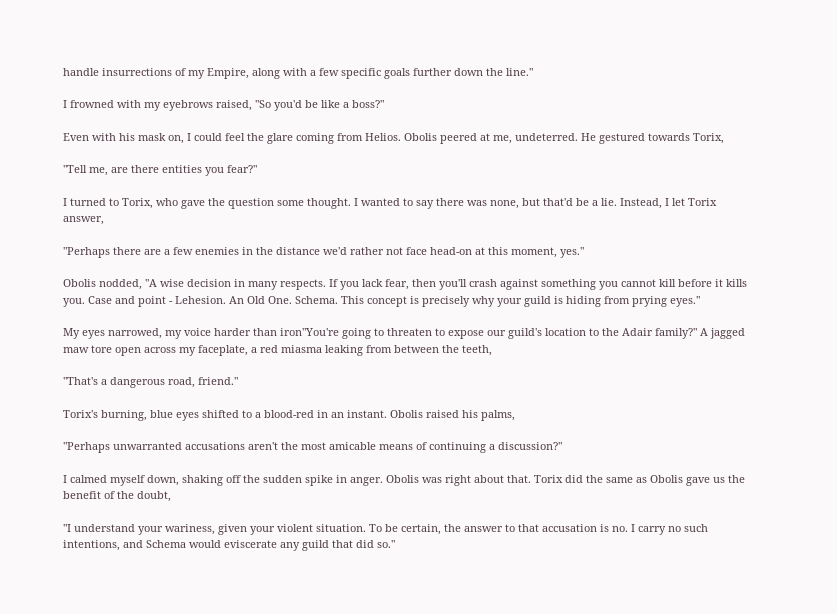handle insurrections of my Empire, along with a few specific goals further down the line."

I frowned with my eyebrows raised, "So you'd be like a boss?"

Even with his mask on, I could feel the glare coming from Helios. Obolis peered at me, undeterred. He gestured towards Torix,

"Tell me, are there entities you fear?"

I turned to Torix, who gave the question some thought. I wanted to say there was none, but that'd be a lie. Instead, I let Torix answer,

"Perhaps there are a few enemies in the distance we'd rather not face head-on at this moment, yes."

Obolis nodded, "A wise decision in many respects. If you lack fear, then you'll crash against something you cannot kill before it kills you. Case and point - Lehesion. An Old One. Schema. This concept is precisely why your guild is hiding from prying eyes."

My eyes narrowed, my voice harder than iron"You're going to threaten to expose our guild's location to the Adair family?" A jagged maw tore open across my faceplate, a red miasma leaking from between the teeth,

"That's a dangerous road, friend."

Torix's burning, blue eyes shifted to a blood-red in an instant. Obolis raised his palms,

"Perhaps unwarranted accusations aren't the most amicable means of continuing a discussion?"

I calmed myself down, shaking off the sudden spike in anger. Obolis was right about that. Torix did the same as Obolis gave us the benefit of the doubt,

"I understand your wariness, given your violent situation. To be certain, the answer to that accusation is no. I carry no such intentions, and Schema would eviscerate any guild that did so."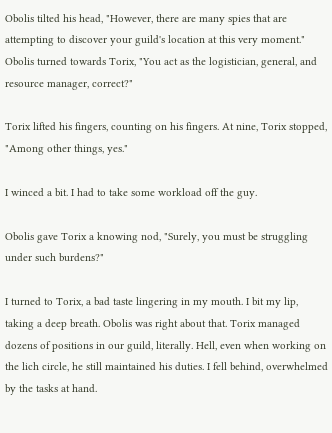Obolis tilted his head, "However, there are many spies that are attempting to discover your guild's location at this very moment." Obolis turned towards Torix, "You act as the logistician, general, and resource manager, correct?"

Torix lifted his fingers, counting on his fingers. At nine, Torix stopped, "Among other things, yes."

I winced a bit. I had to take some workload off the guy.

Obolis gave Torix a knowing nod, "Surely, you must be struggling under such burdens?"

I turned to Torix, a bad taste lingering in my mouth. I bit my lip, taking a deep breath. Obolis was right about that. Torix managed dozens of positions in our guild, literally. Hell, even when working on the lich circle, he still maintained his duties. I fell behind, overwhelmed by the tasks at hand.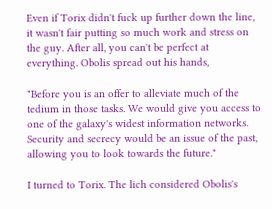Even if Torix didn't fuck up further down the line, it wasn't fair putting so much work and stress on the guy. After all, you can't be perfect at everything. Obolis spread out his hands,

"Before you is an offer to alleviate much of the tedium in those tasks. We would give you access to one of the galaxy's widest information networks. Security and secrecy would be an issue of the past, allowing you to look towards the future."

I turned to Torix. The lich considered Obolis's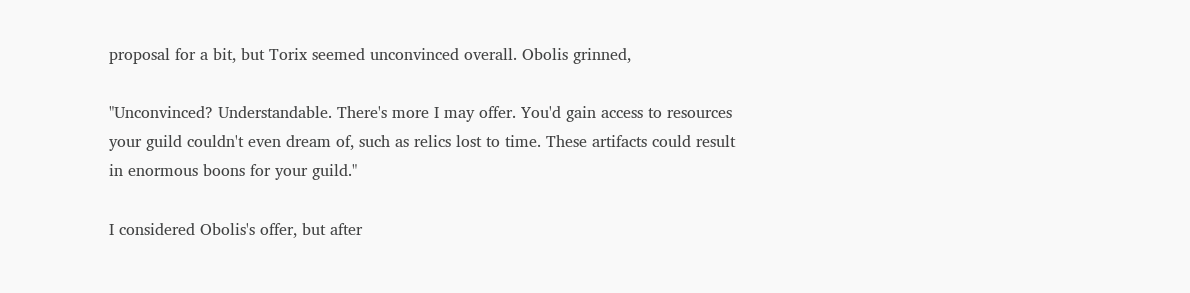proposal for a bit, but Torix seemed unconvinced overall. Obolis grinned,

"Unconvinced? Understandable. There's more I may offer. You'd gain access to resources your guild couldn't even dream of, such as relics lost to time. These artifacts could result in enormous boons for your guild."

I considered Obolis's offer, but after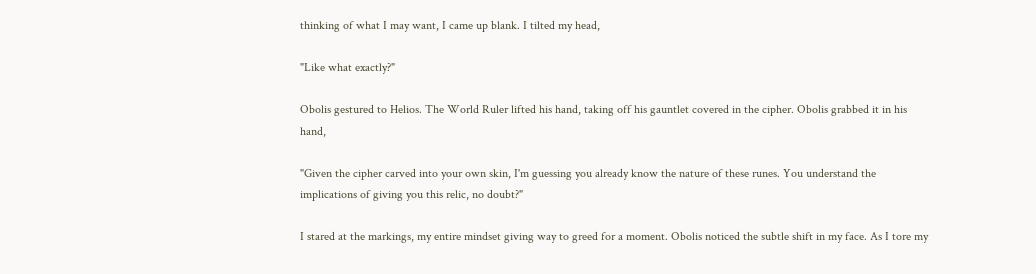thinking of what I may want, I came up blank. I tilted my head,

"Like what exactly?"

Obolis gestured to Helios. The World Ruler lifted his hand, taking off his gauntlet covered in the cipher. Obolis grabbed it in his hand,

"Given the cipher carved into your own skin, I'm guessing you already know the nature of these runes. You understand the implications of giving you this relic, no doubt?"

I stared at the markings, my entire mindset giving way to greed for a moment. Obolis noticed the subtle shift in my face. As I tore my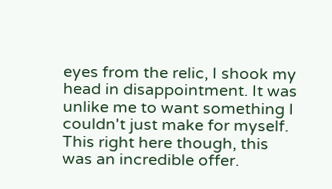eyes from the relic, I shook my head in disappointment. It was unlike me to want something I couldn't just make for myself. This right here though, this was an incredible offer.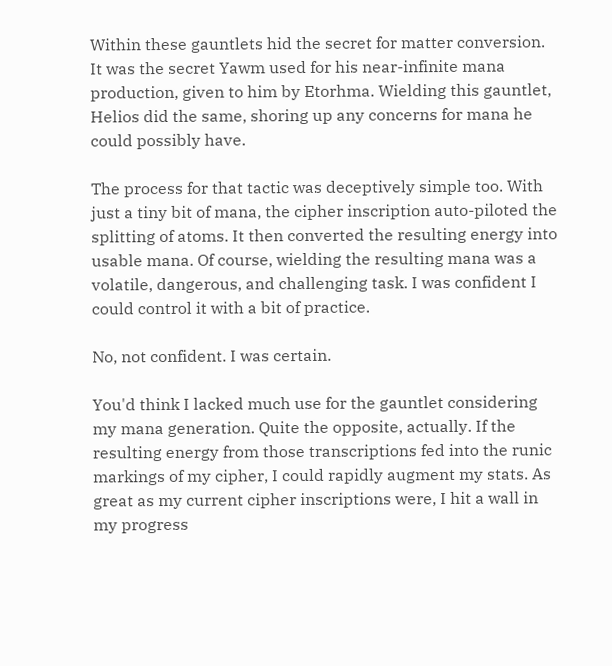Within these gauntlets hid the secret for matter conversion. It was the secret Yawm used for his near-infinite mana production, given to him by Etorhma. Wielding this gauntlet, Helios did the same, shoring up any concerns for mana he could possibly have.

The process for that tactic was deceptively simple too. With just a tiny bit of mana, the cipher inscription auto-piloted the splitting of atoms. It then converted the resulting energy into usable mana. Of course, wielding the resulting mana was a volatile, dangerous, and challenging task. I was confident I could control it with a bit of practice.

No, not confident. I was certain.

You'd think I lacked much use for the gauntlet considering my mana generation. Quite the opposite, actually. If the resulting energy from those transcriptions fed into the runic markings of my cipher, I could rapidly augment my stats. As great as my current cipher inscriptions were, I hit a wall in my progress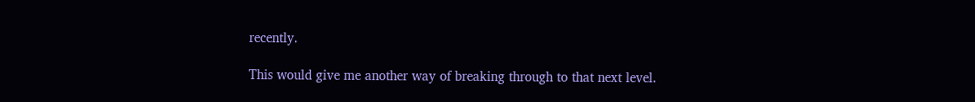recently.

This would give me another way of breaking through to that next level.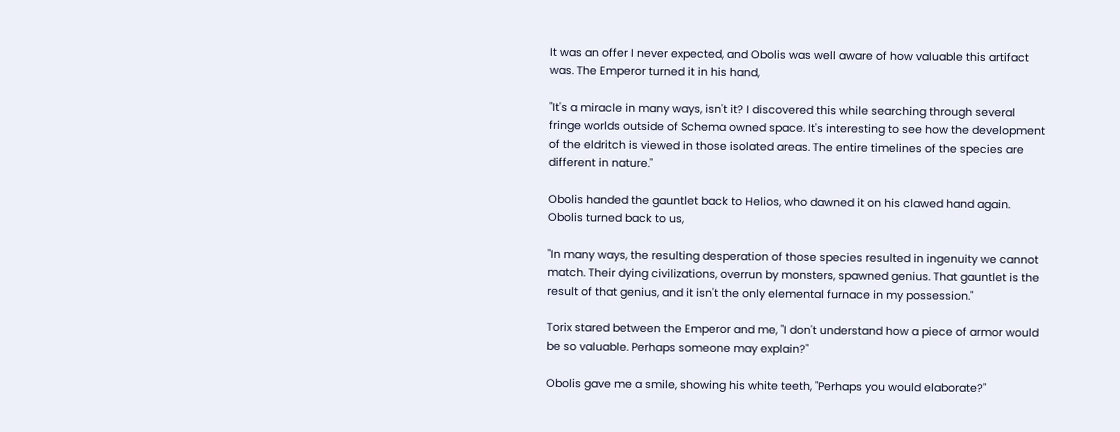It was an offer I never expected, and Obolis was well aware of how valuable this artifact was. The Emperor turned it in his hand,

"It's a miracle in many ways, isn't it? I discovered this while searching through several fringe worlds outside of Schema owned space. It's interesting to see how the development of the eldritch is viewed in those isolated areas. The entire timelines of the species are different in nature."

Obolis handed the gauntlet back to Helios, who dawned it on his clawed hand again. Obolis turned back to us,

"In many ways, the resulting desperation of those species resulted in ingenuity we cannot match. Their dying civilizations, overrun by monsters, spawned genius. That gauntlet is the result of that genius, and it isn't the only elemental furnace in my possession."

Torix stared between the Emperor and me, "I don't understand how a piece of armor would be so valuable. Perhaps someone may explain?"

Obolis gave me a smile, showing his white teeth, "Perhaps you would elaborate?"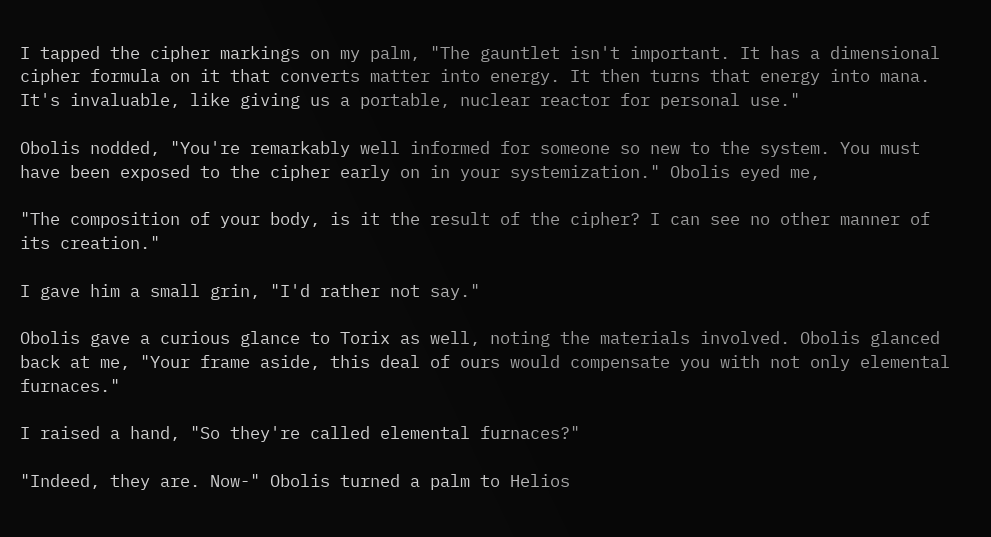I tapped the cipher markings on my palm, "The gauntlet isn't important. It has a dimensional cipher formula on it that converts matter into energy. It then turns that energy into mana. It's invaluable, like giving us a portable, nuclear reactor for personal use."

Obolis nodded, "You're remarkably well informed for someone so new to the system. You must have been exposed to the cipher early on in your systemization." Obolis eyed me,

"The composition of your body, is it the result of the cipher? I can see no other manner of its creation."

I gave him a small grin, "I'd rather not say."

Obolis gave a curious glance to Torix as well, noting the materials involved. Obolis glanced back at me, "Your frame aside, this deal of ours would compensate you with not only elemental furnaces."

I raised a hand, "So they're called elemental furnaces?"

"Indeed, they are. Now-" Obolis turned a palm to Helios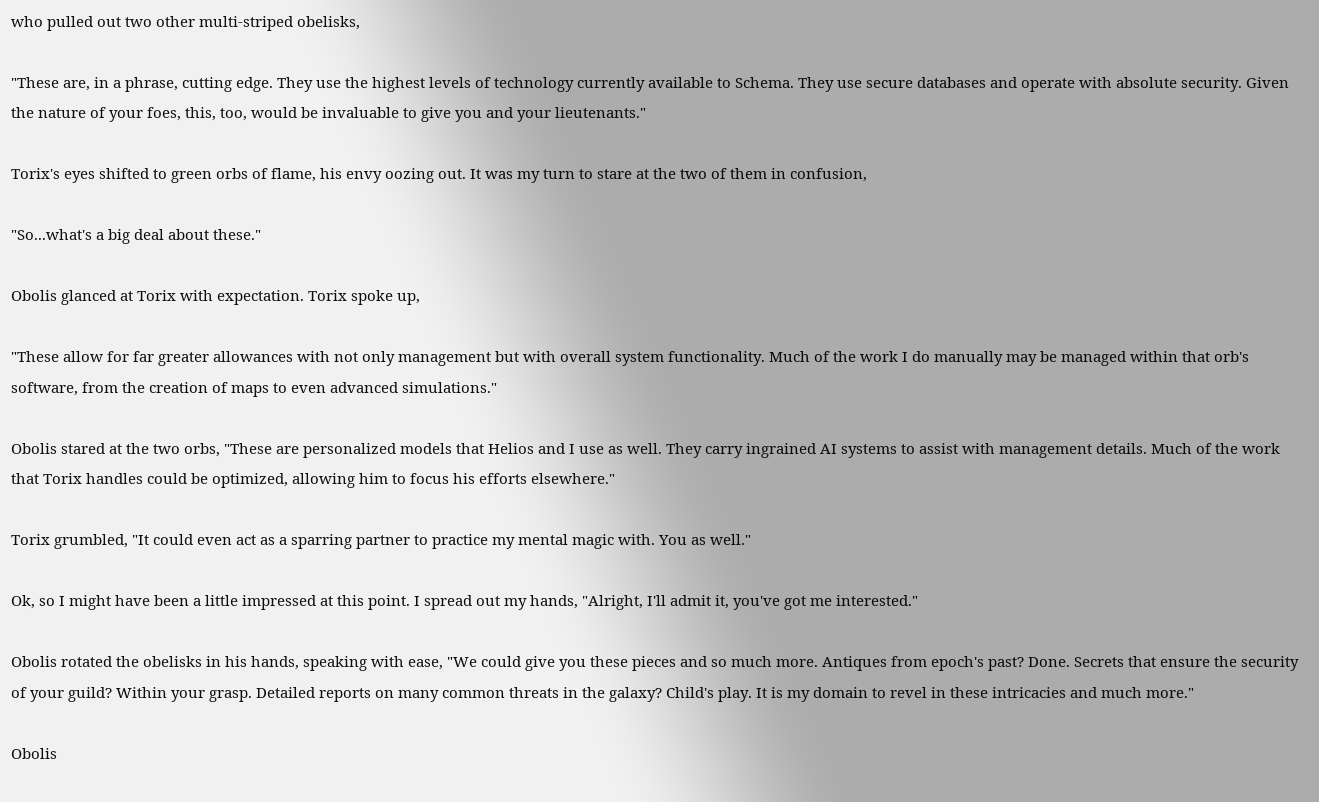who pulled out two other multi-striped obelisks,

"These are, in a phrase, cutting edge. They use the highest levels of technology currently available to Schema. They use secure databases and operate with absolute security. Given the nature of your foes, this, too, would be invaluable to give you and your lieutenants."

Torix's eyes shifted to green orbs of flame, his envy oozing out. It was my turn to stare at the two of them in confusion,

"So...what's a big deal about these."

Obolis glanced at Torix with expectation. Torix spoke up,

"These allow for far greater allowances with not only management but with overall system functionality. Much of the work I do manually may be managed within that orb's software, from the creation of maps to even advanced simulations."

Obolis stared at the two orbs, "These are personalized models that Helios and I use as well. They carry ingrained AI systems to assist with management details. Much of the work that Torix handles could be optimized, allowing him to focus his efforts elsewhere."

Torix grumbled, "It could even act as a sparring partner to practice my mental magic with. You as well."

Ok, so I might have been a little impressed at this point. I spread out my hands, "Alright, I'll admit it, you've got me interested."

Obolis rotated the obelisks in his hands, speaking with ease, "We could give you these pieces and so much more. Antiques from epoch's past? Done. Secrets that ensure the security of your guild? Within your grasp. Detailed reports on many common threats in the galaxy? Child's play. It is my domain to revel in these intricacies and much more."

Obolis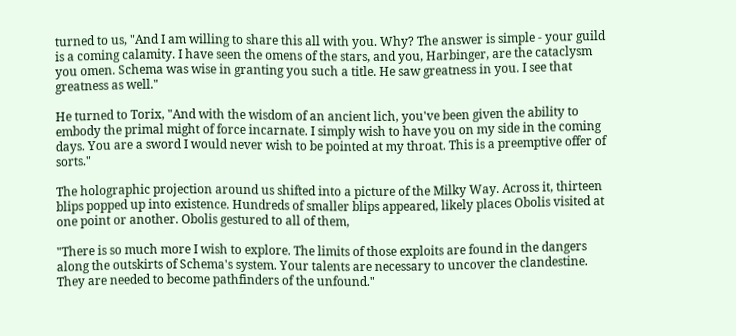turned to us, "And I am willing to share this all with you. Why? The answer is simple - your guild is a coming calamity. I have seen the omens of the stars, and you, Harbinger, are the cataclysm you omen. Schema was wise in granting you such a title. He saw greatness in you. I see that greatness as well."

He turned to Torix, "And with the wisdom of an ancient lich, you've been given the ability to embody the primal might of force incarnate. I simply wish to have you on my side in the coming days. You are a sword I would never wish to be pointed at my throat. This is a preemptive offer of sorts."

The holographic projection around us shifted into a picture of the Milky Way. Across it, thirteen blips popped up into existence. Hundreds of smaller blips appeared, likely places Obolis visited at one point or another. Obolis gestured to all of them,

"There is so much more I wish to explore. The limits of those exploits are found in the dangers along the outskirts of Schema's system. Your talents are necessary to uncover the clandestine. They are needed to become pathfinders of the unfound."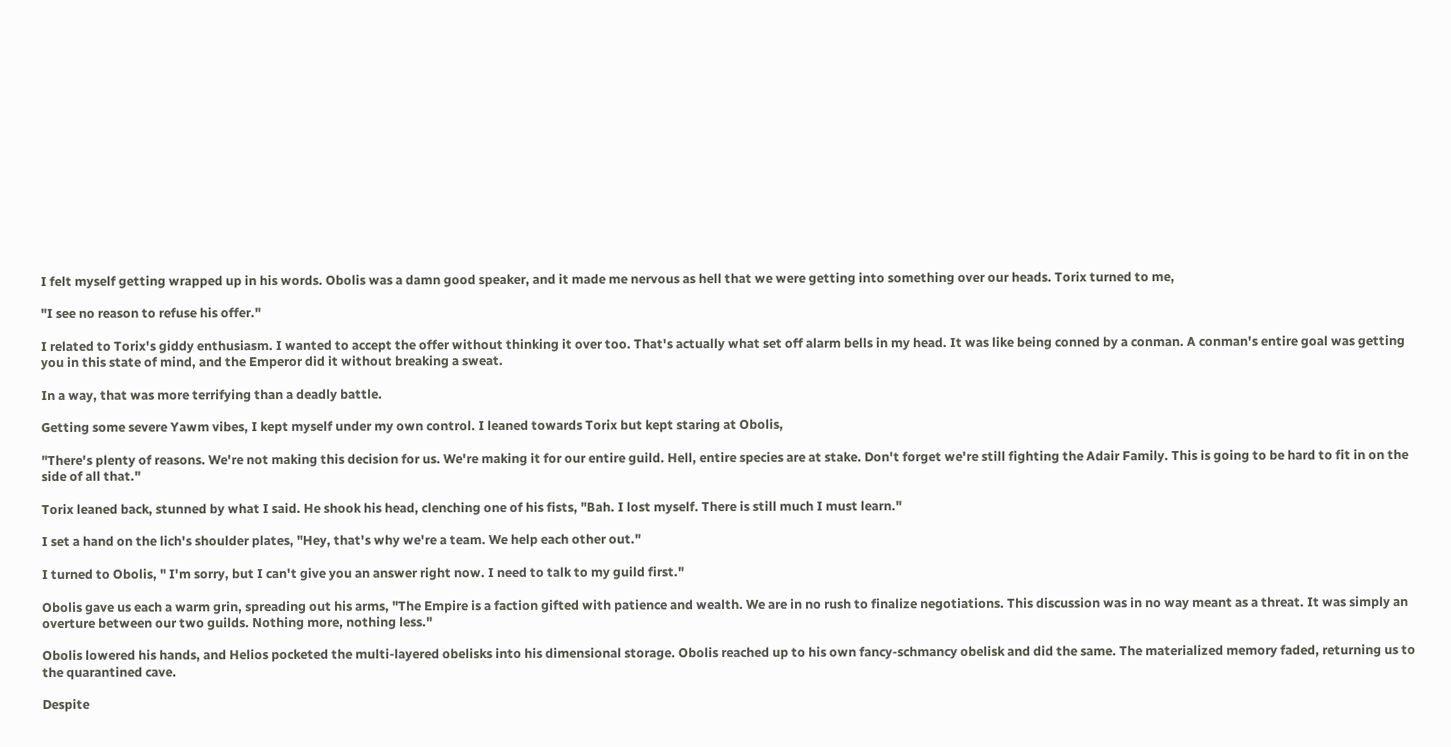I felt myself getting wrapped up in his words. Obolis was a damn good speaker, and it made me nervous as hell that we were getting into something over our heads. Torix turned to me,

"I see no reason to refuse his offer."

I related to Torix's giddy enthusiasm. I wanted to accept the offer without thinking it over too. That's actually what set off alarm bells in my head. It was like being conned by a conman. A conman's entire goal was getting you in this state of mind, and the Emperor did it without breaking a sweat.

In a way, that was more terrifying than a deadly battle.

Getting some severe Yawm vibes, I kept myself under my own control. I leaned towards Torix but kept staring at Obolis,

"There's plenty of reasons. We're not making this decision for us. We're making it for our entire guild. Hell, entire species are at stake. Don't forget we're still fighting the Adair Family. This is going to be hard to fit in on the side of all that."

Torix leaned back, stunned by what I said. He shook his head, clenching one of his fists, "Bah. I lost myself. There is still much I must learn."

I set a hand on the lich's shoulder plates, "Hey, that's why we're a team. We help each other out."

I turned to Obolis, " I'm sorry, but I can't give you an answer right now. I need to talk to my guild first."

Obolis gave us each a warm grin, spreading out his arms, "The Empire is a faction gifted with patience and wealth. We are in no rush to finalize negotiations. This discussion was in no way meant as a threat. It was simply an overture between our two guilds. Nothing more, nothing less."

Obolis lowered his hands, and Helios pocketed the multi-layered obelisks into his dimensional storage. Obolis reached up to his own fancy-schmancy obelisk and did the same. The materialized memory faded, returning us to the quarantined cave.

Despite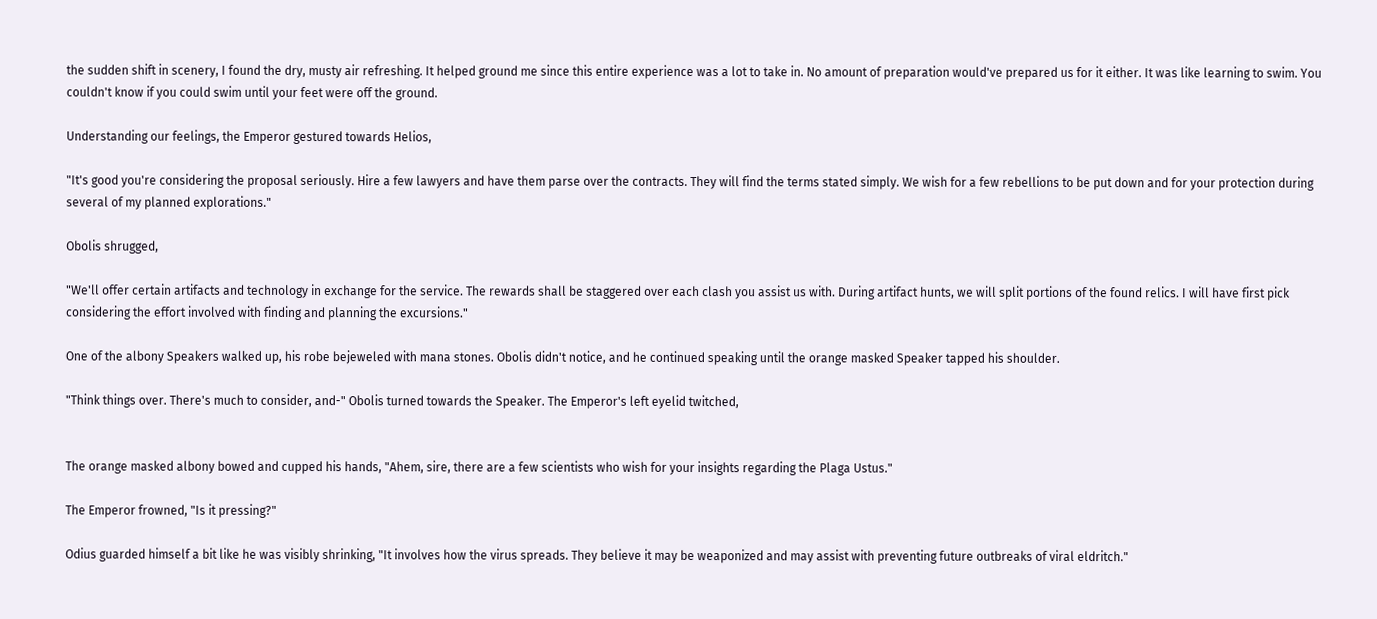the sudden shift in scenery, I found the dry, musty air refreshing. It helped ground me since this entire experience was a lot to take in. No amount of preparation would've prepared us for it either. It was like learning to swim. You couldn't know if you could swim until your feet were off the ground.

Understanding our feelings, the Emperor gestured towards Helios,

"It's good you're considering the proposal seriously. Hire a few lawyers and have them parse over the contracts. They will find the terms stated simply. We wish for a few rebellions to be put down and for your protection during several of my planned explorations."

Obolis shrugged,

"We'll offer certain artifacts and technology in exchange for the service. The rewards shall be staggered over each clash you assist us with. During artifact hunts, we will split portions of the found relics. I will have first pick considering the effort involved with finding and planning the excursions."

One of the albony Speakers walked up, his robe bejeweled with mana stones. Obolis didn't notice, and he continued speaking until the orange masked Speaker tapped his shoulder.

"Think things over. There's much to consider, and-" Obolis turned towards the Speaker. The Emperor's left eyelid twitched,


The orange masked albony bowed and cupped his hands, "Ahem, sire, there are a few scientists who wish for your insights regarding the Plaga Ustus."

The Emperor frowned, "Is it pressing?"

Odius guarded himself a bit like he was visibly shrinking, "It involves how the virus spreads. They believe it may be weaponized and may assist with preventing future outbreaks of viral eldritch."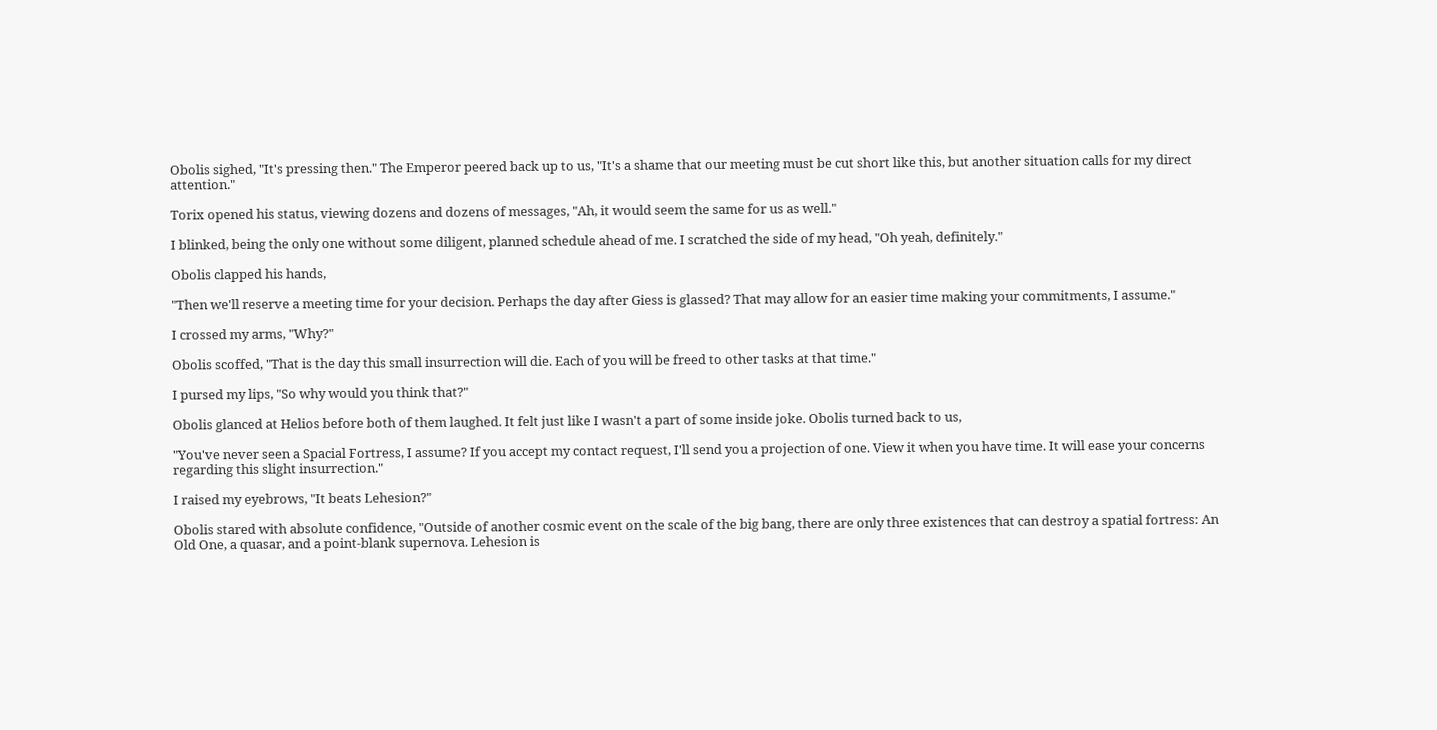Obolis sighed, "It's pressing then." The Emperor peered back up to us, "It's a shame that our meeting must be cut short like this, but another situation calls for my direct attention."

Torix opened his status, viewing dozens and dozens of messages, "Ah, it would seem the same for us as well."

I blinked, being the only one without some diligent, planned schedule ahead of me. I scratched the side of my head, "Oh yeah, definitely."

Obolis clapped his hands,

"Then we'll reserve a meeting time for your decision. Perhaps the day after Giess is glassed? That may allow for an easier time making your commitments, I assume."

I crossed my arms, "Why?"

Obolis scoffed, "That is the day this small insurrection will die. Each of you will be freed to other tasks at that time."

I pursed my lips, "So why would you think that?"

Obolis glanced at Helios before both of them laughed. It felt just like I wasn't a part of some inside joke. Obolis turned back to us,

"You've never seen a Spacial Fortress, I assume? If you accept my contact request, I'll send you a projection of one. View it when you have time. It will ease your concerns regarding this slight insurrection."

I raised my eyebrows, "It beats Lehesion?"

Obolis stared with absolute confidence, "Outside of another cosmic event on the scale of the big bang, there are only three existences that can destroy a spatial fortress: An Old One, a quasar, and a point-blank supernova. Lehesion is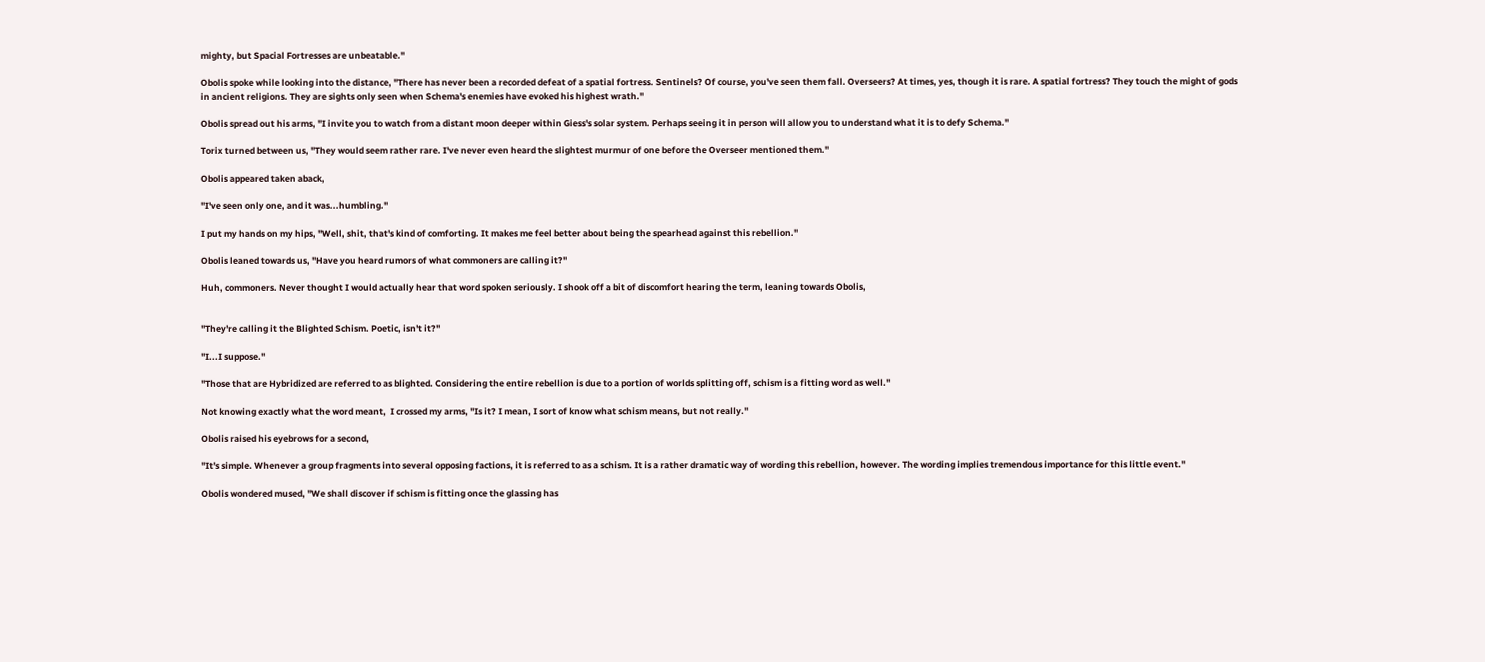mighty, but Spacial Fortresses are unbeatable."

Obolis spoke while looking into the distance, "There has never been a recorded defeat of a spatial fortress. Sentinels? Of course, you've seen them fall. Overseers? At times, yes, though it is rare. A spatial fortress? They touch the might of gods in ancient religions. They are sights only seen when Schema's enemies have evoked his highest wrath."

Obolis spread out his arms, "I invite you to watch from a distant moon deeper within Giess's solar system. Perhaps seeing it in person will allow you to understand what it is to defy Schema."

Torix turned between us, "They would seem rather rare. I've never even heard the slightest murmur of one before the Overseer mentioned them."

Obolis appeared taken aback,

"I've seen only one, and it was...humbling."

I put my hands on my hips, "Well, shit, that's kind of comforting. It makes me feel better about being the spearhead against this rebellion."

Obolis leaned towards us, "Have you heard rumors of what commoners are calling it?"

Huh, commoners. Never thought I would actually hear that word spoken seriously. I shook off a bit of discomfort hearing the term, leaning towards Obolis,


"They're calling it the Blighted Schism. Poetic, isn't it?"

"I...I suppose."

"Those that are Hybridized are referred to as blighted. Considering the entire rebellion is due to a portion of worlds splitting off, schism is a fitting word as well."

Not knowing exactly what the word meant,  I crossed my arms, "Is it? I mean, I sort of know what schism means, but not really."

Obolis raised his eyebrows for a second,

"It's simple. Whenever a group fragments into several opposing factions, it is referred to as a schism. It is a rather dramatic way of wording this rebellion, however. The wording implies tremendous importance for this little event."

Obolis wondered mused, "We shall discover if schism is fitting once the glassing has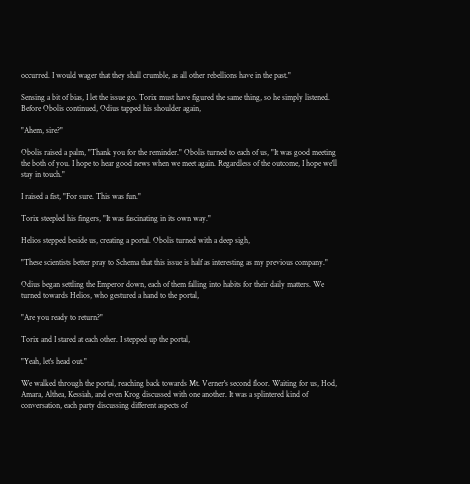occurred. I would wager that they shall crumble, as all other rebellions have in the past."

Sensing a bit of bias, I let the issue go. Torix must have figured the same thing, so he simply listened. Before Obolis continued, Odius tapped his shoulder again,

"Ahem, sire?"

Obolis raised a palm, "Thank you for the reminder." Obolis turned to each of us, "It was good meeting the both of you. I hope to hear good news when we meet again. Regardless of the outcome, I hope we'll stay in touch."

I raised a fist, "For sure. This was fun."

Torix steepled his fingers, "It was fascinating in its own way."

Helios stepped beside us, creating a portal. Obolis turned with a deep sigh,

"These scientists better pray to Schema that this issue is half as interesting as my previous company."

Odius began settling the Emperor down, each of them falling into habits for their daily matters. We turned towards Helios, who gestured a hand to the portal,

"Are you ready to return?"

Torix and I stared at each other. I stepped up the portal,

"Yeah, let's head out."

We walked through the portal, reaching back towards Mt. Verner's second floor. Waiting for us, Hod, Amara, Althea, Kessiah, and even Krog discussed with one another. It was a splintered kind of conversation, each party discussing different aspects of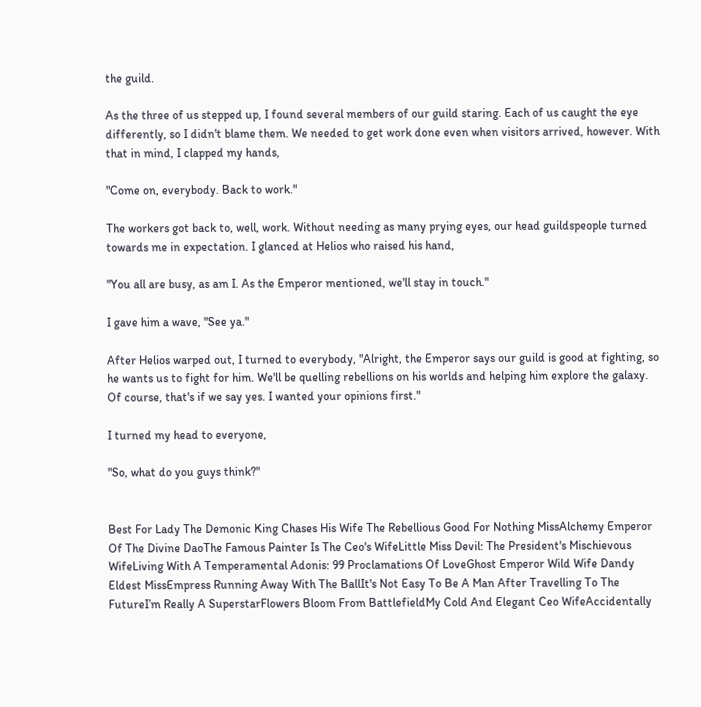the guild.

As the three of us stepped up, I found several members of our guild staring. Each of us caught the eye differently, so I didn't blame them. We needed to get work done even when visitors arrived, however. With that in mind, I clapped my hands,

"Come on, everybody. Back to work."

The workers got back to, well, work. Without needing as many prying eyes, our head guildspeople turned towards me in expectation. I glanced at Helios who raised his hand,

"You all are busy, as am I. As the Emperor mentioned, we'll stay in touch."

I gave him a wave, "See ya."

After Helios warped out, I turned to everybody, "Alright, the Emperor says our guild is good at fighting, so he wants us to fight for him. We'll be quelling rebellions on his worlds and helping him explore the galaxy. Of course, that's if we say yes. I wanted your opinions first."

I turned my head to everyone,

"So, what do you guys think?"


Best For Lady The Demonic King Chases His Wife The Rebellious Good For Nothing MissAlchemy Emperor Of The Divine DaoThe Famous Painter Is The Ceo's WifeLittle Miss Devil: The President's Mischievous WifeLiving With A Temperamental Adonis: 99 Proclamations Of LoveGhost Emperor Wild Wife Dandy Eldest MissEmpress Running Away With The BallIt's Not Easy To Be A Man After Travelling To The FutureI’m Really A SuperstarFlowers Bloom From BattlefieldMy Cold And Elegant Ceo WifeAccidentally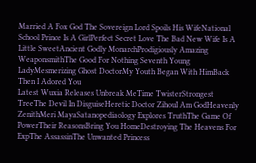Married A Fox God The Sovereign Lord Spoils His WifeNational School Prince Is A GirlPerfect Secret Love The Bad New Wife Is A Little SweetAncient Godly MonarchProdigiously Amazing WeaponsmithThe Good For Nothing Seventh Young LadyMesmerizing Ghost DoctorMy Youth Began With HimBack Then I Adored You
Latest Wuxia Releases Unbreak MeTime TwisterStrongest TreeThe Devil In DisguiseHeretic Doctor ZihouI Am GodHeavenly ZenithMeri MayaSatanopediaology Explores TruthThe Game Of PowerTheir ReasonsBring You HomeDestroying The Heavens For ExpThe AssassinThe Unwanted Princess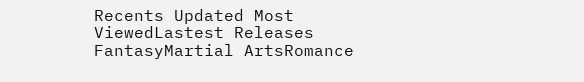Recents Updated Most ViewedLastest Releases
FantasyMartial ArtsRomance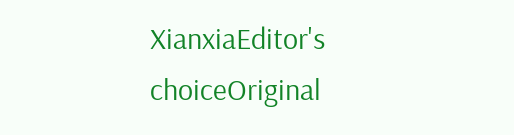XianxiaEditor's choiceOriginal